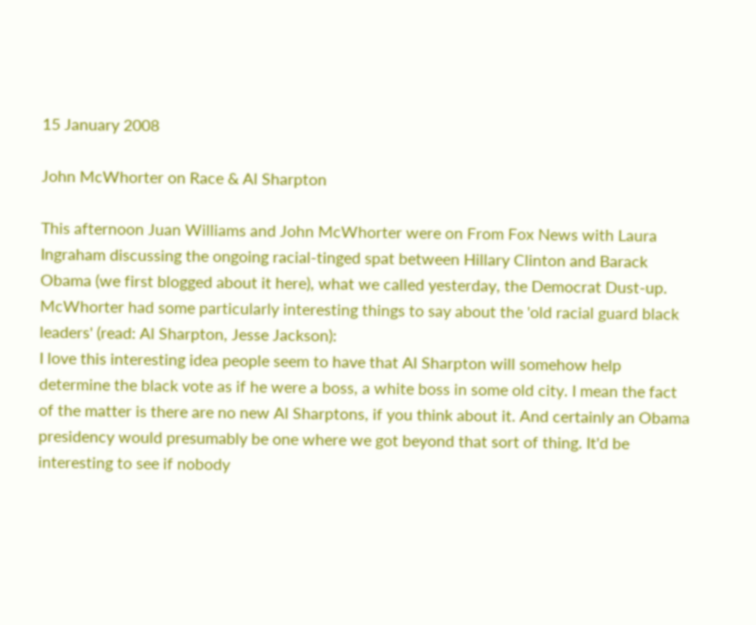15 January 2008

John McWhorter on Race & Al Sharpton

This afternoon Juan Williams and John McWhorter were on From Fox News with Laura Ingraham discussing the ongoing racial-tinged spat between Hillary Clinton and Barack Obama (we first blogged about it here), what we called yesterday, the Democrat Dust-up. McWhorter had some particularly interesting things to say about the 'old racial guard black leaders' (read: Al Sharpton, Jesse Jackson):
I love this interesting idea people seem to have that Al Sharpton will somehow help determine the black vote as if he were a boss, a white boss in some old city. I mean the fact of the matter is there are no new Al Sharptons, if you think about it. And certainly an Obama presidency would presumably be one where we got beyond that sort of thing. It'd be interesting to see if nobody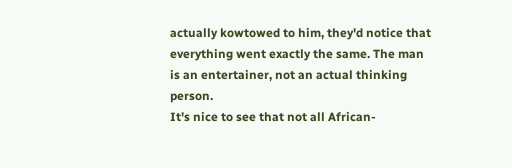actually kowtowed to him, they'd notice that everything went exactly the same. The man is an entertainer, not an actual thinking person.
It's nice to see that not all African-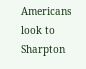Americans look to Sharpton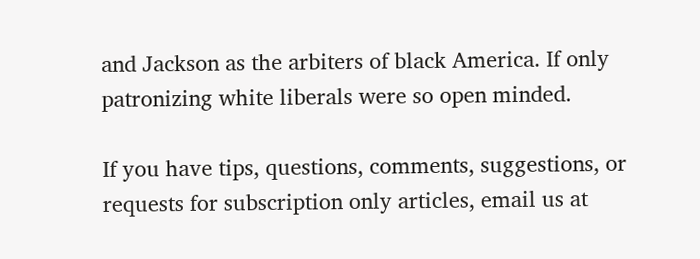and Jackson as the arbiters of black America. If only patronizing white liberals were so open minded.

If you have tips, questions, comments, suggestions, or requests for subscription only articles, email us at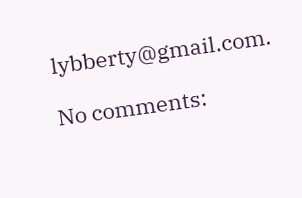lybberty@gmail.com.

No comments: